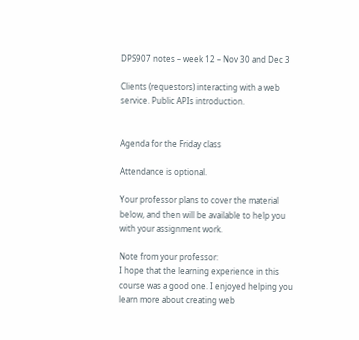DPS907 notes – week 12 – Nov 30 and Dec 3

Clients (requestors) interacting with a web service. Public APIs introduction.


Agenda for the Friday class

Attendance is optional.

Your professor plans to cover the material below, and then will be available to help you with your assignment work.

Note from your professor:
I hope that the learning experience in this course was a good one. I enjoyed helping you learn more about creating web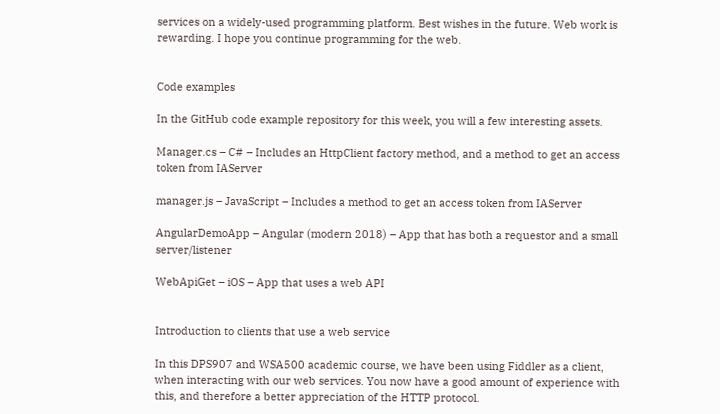services on a widely-used programming platform. Best wishes in the future. Web work is rewarding. I hope you continue programming for the web.


Code examples

In the GitHub code example repository for this week, you will a few interesting assets.

Manager.cs – C# – Includes an HttpClient factory method, and a method to get an access token from IAServer

manager.js – JavaScript – Includes a method to get an access token from IAServer

AngularDemoApp – Angular (modern 2018) – App that has both a requestor and a small server/listener

WebApiGet – iOS – App that uses a web API


Introduction to clients that use a web service

In this DPS907 and WSA500 academic course, we have been using Fiddler as a client, when interacting with our web services. You now have a good amount of experience with this, and therefore a better appreciation of the HTTP protocol.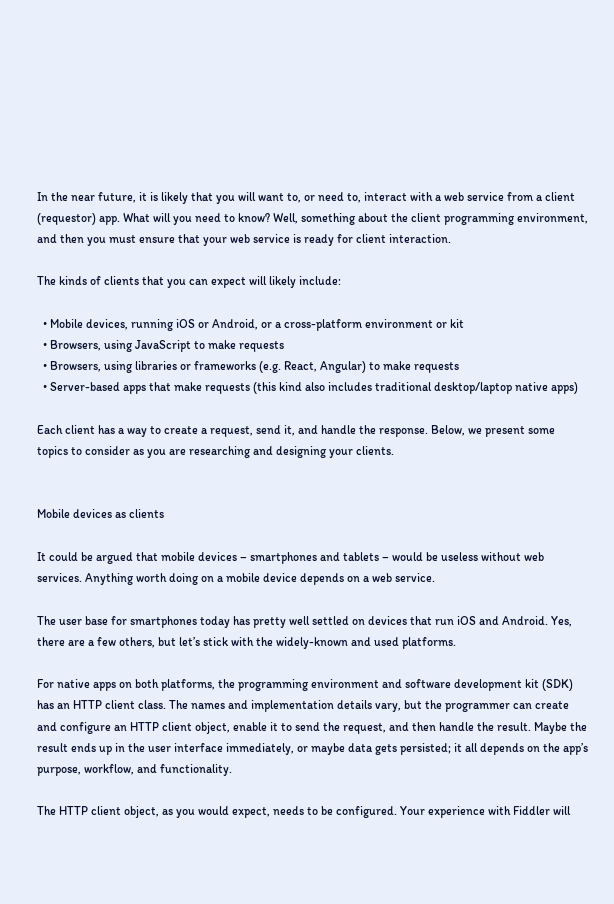In the near future, it is likely that you will want to, or need to, interact with a web service from a client (requestor) app. What will you need to know? Well, something about the client programming environment, and then you must ensure that your web service is ready for client interaction.

The kinds of clients that you can expect will likely include:

  • Mobile devices, running iOS or Android, or a cross-platform environment or kit
  • Browsers, using JavaScript to make requests
  • Browsers, using libraries or frameworks (e.g. React, Angular) to make requests
  • Server-based apps that make requests (this kind also includes traditional desktop/laptop native apps)

Each client has a way to create a request, send it, and handle the response. Below, we present some topics to consider as you are researching and designing your clients.


Mobile devices as clients

It could be argued that mobile devices – smartphones and tablets – would be useless without web services. Anything worth doing on a mobile device depends on a web service.

The user base for smartphones today has pretty well settled on devices that run iOS and Android. Yes, there are a few others, but let’s stick with the widely-known and used platforms.

For native apps on both platforms, the programming environment and software development kit (SDK) has an HTTP client class. The names and implementation details vary, but the programmer can create and configure an HTTP client object, enable it to send the request, and then handle the result. Maybe the result ends up in the user interface immediately, or maybe data gets persisted; it all depends on the app’s purpose, workflow, and functionality.

The HTTP client object, as you would expect, needs to be configured. Your experience with Fiddler will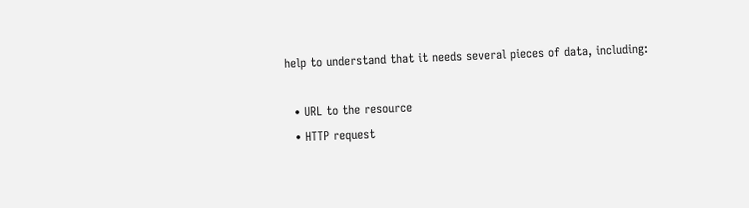help to understand that it needs several pieces of data, including:

  • URL to the resource
  • HTTP request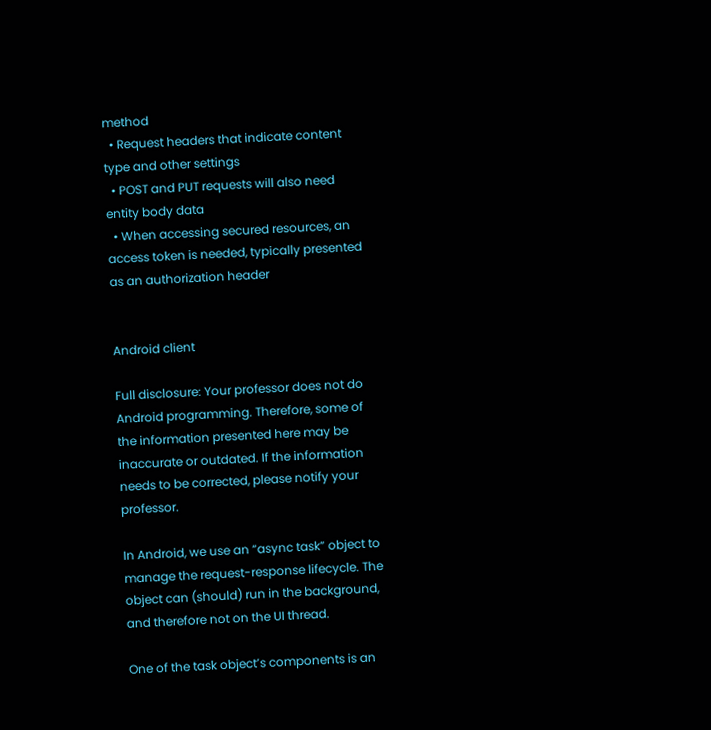method
  • Request headers that indicate content type and other settings
  • POST and PUT requests will also need entity body data
  • When accessing secured resources, an access token is needed, typically presented as an authorization header


Android client

Full disclosure: Your professor does not do Android programming. Therefore, some of the information presented here may be inaccurate or outdated. If the information needs to be corrected, please notify your professor.

In Android, we use an “async task” object to manage the request-response lifecycle. The object can (should) run in the background, and therefore not on the UI thread.

One of the task object’s components is an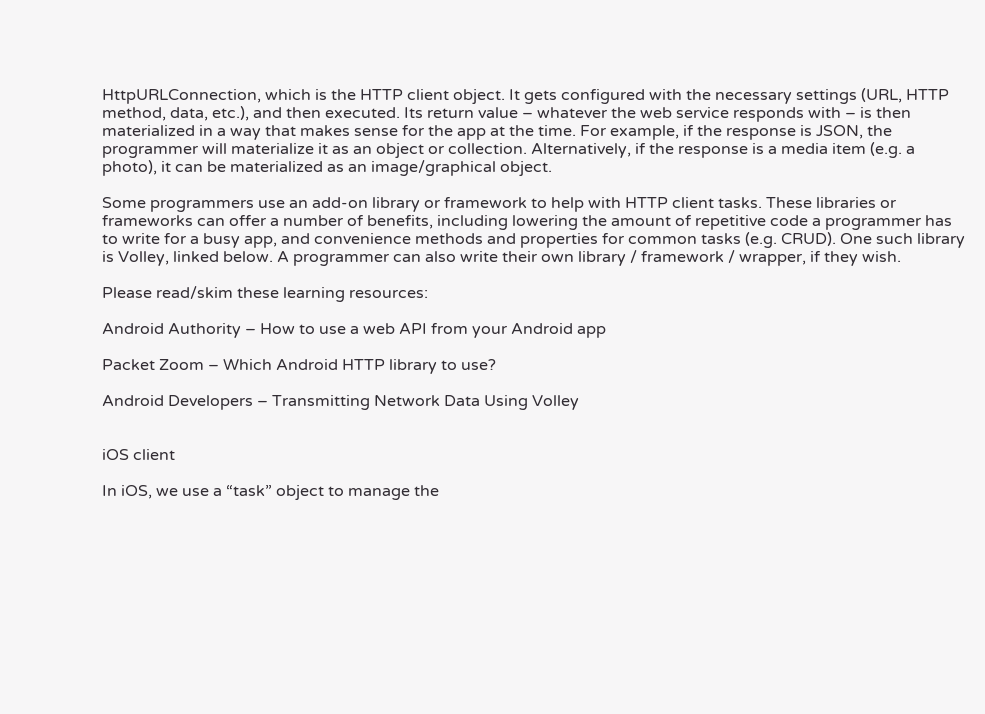HttpURLConnection, which is the HTTP client object. It gets configured with the necessary settings (URL, HTTP method, data, etc.), and then executed. Its return value – whatever the web service responds with – is then materialized in a way that makes sense for the app at the time. For example, if the response is JSON, the programmer will materialize it as an object or collection. Alternatively, if the response is a media item (e.g. a photo), it can be materialized as an image/graphical object.

Some programmers use an add-on library or framework to help with HTTP client tasks. These libraries or frameworks can offer a number of benefits, including lowering the amount of repetitive code a programmer has to write for a busy app, and convenience methods and properties for common tasks (e.g. CRUD). One such library is Volley, linked below. A programmer can also write their own library / framework / wrapper, if they wish.

Please read/skim these learning resources:

Android Authority – How to use a web API from your Android app

Packet Zoom – Which Android HTTP library to use?

Android Developers – Transmitting Network Data Using Volley


iOS client

In iOS, we use a “task” object to manage the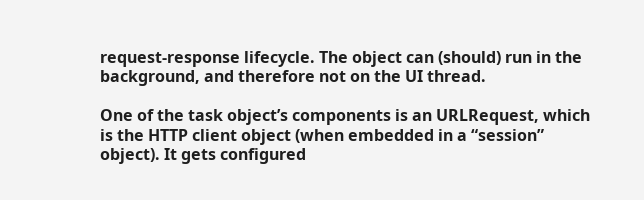request-response lifecycle. The object can (should) run in the background, and therefore not on the UI thread.

One of the task object’s components is an URLRequest, which is the HTTP client object (when embedded in a “session” object). It gets configured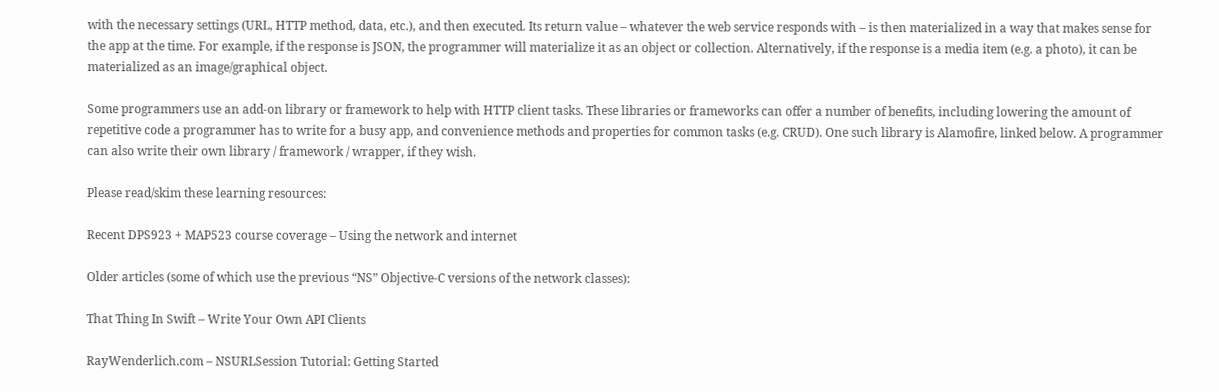with the necessary settings (URL, HTTP method, data, etc.), and then executed. Its return value – whatever the web service responds with – is then materialized in a way that makes sense for the app at the time. For example, if the response is JSON, the programmer will materialize it as an object or collection. Alternatively, if the response is a media item (e.g. a photo), it can be materialized as an image/graphical object.

Some programmers use an add-on library or framework to help with HTTP client tasks. These libraries or frameworks can offer a number of benefits, including lowering the amount of repetitive code a programmer has to write for a busy app, and convenience methods and properties for common tasks (e.g. CRUD). One such library is Alamofire, linked below. A programmer can also write their own library / framework / wrapper, if they wish.

Please read/skim these learning resources:

Recent DPS923 + MAP523 course coverage – Using the network and internet

Older articles (some of which use the previous “NS” Objective-C versions of the network classes):

That Thing In Swift – Write Your Own API Clients

RayWenderlich.com – NSURLSession Tutorial: Getting Started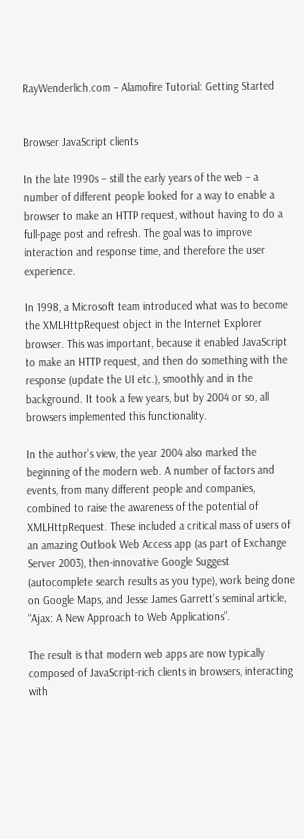RayWenderlich.com – Alamofire Tutorial: Getting Started


Browser JavaScript clients

In the late 1990s – still the early years of the web – a number of different people looked for a way to enable a browser to make an HTTP request, without having to do a full-page post and refresh. The goal was to improve interaction and response time, and therefore the user experience.

In 1998, a Microsoft team introduced what was to become the XMLHttpRequest object in the Internet Explorer browser. This was important, because it enabled JavaScript to make an HTTP request, and then do something with the response (update the UI etc.), smoothly and in the background. It took a few years, but by 2004 or so, all browsers implemented this functionality.

In the author’s view, the year 2004 also marked the beginning of the modern web. A number of factors and events, from many different people and companies, combined to raise the awareness of the potential of XMLHttpRequest. These included a critical mass of users of an amazing Outlook Web Access app (as part of Exchange Server 2003), then-innovative Google Suggest (autocomplete search results as you type), work being done on Google Maps, and Jesse James Garrett’s seminal article, “Ajax: A New Approach to Web Applications”.

The result is that modern web apps are now typically composed of JavaScript-rich clients in browsers, interacting with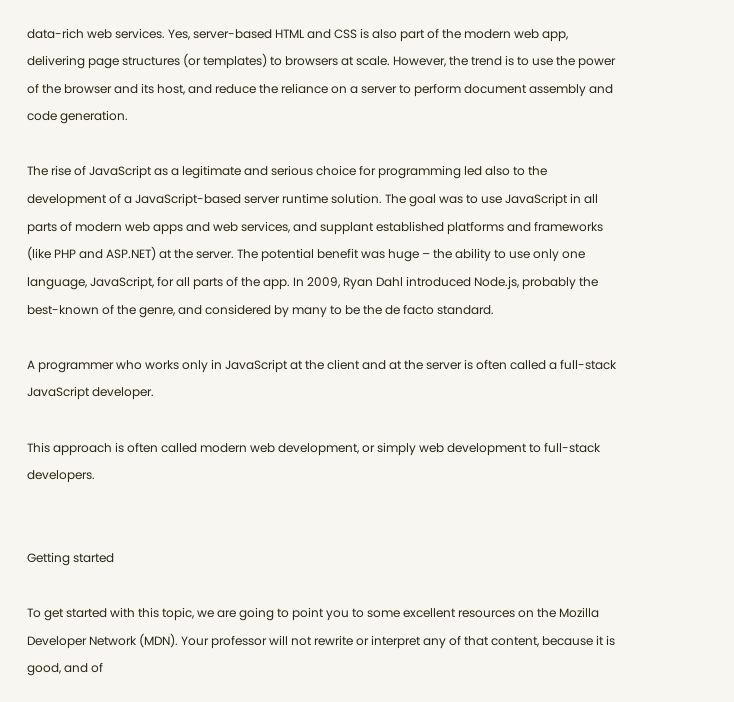data-rich web services. Yes, server-based HTML and CSS is also part of the modern web app, delivering page structures (or templates) to browsers at scale. However, the trend is to use the power of the browser and its host, and reduce the reliance on a server to perform document assembly and code generation.

The rise of JavaScript as a legitimate and serious choice for programming led also to the development of a JavaScript-based server runtime solution. The goal was to use JavaScript in all parts of modern web apps and web services, and supplant established platforms and frameworks (like PHP and ASP.NET) at the server. The potential benefit was huge – the ability to use only one language, JavaScript, for all parts of the app. In 2009, Ryan Dahl introduced Node.js, probably the best-known of the genre, and considered by many to be the de facto standard.

A programmer who works only in JavaScript at the client and at the server is often called a full-stack JavaScript developer.

This approach is often called modern web development, or simply web development to full-stack developers.


Getting started

To get started with this topic, we are going to point you to some excellent resources on the Mozilla Developer Network (MDN). Your professor will not rewrite or interpret any of that content, because it is good, and of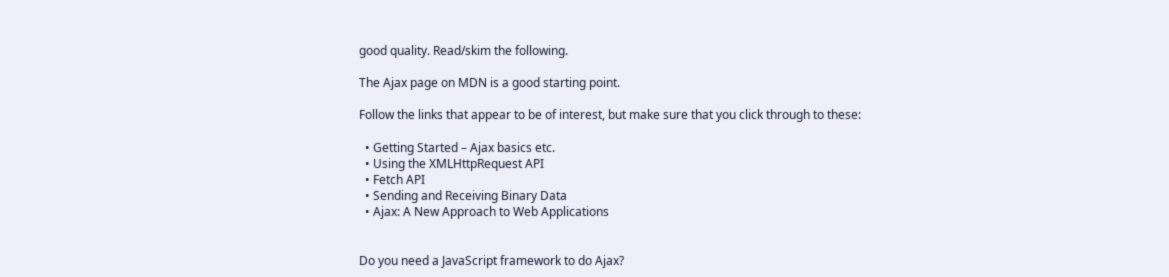good quality. Read/skim the following.

The Ajax page on MDN is a good starting point.

Follow the links that appear to be of interest, but make sure that you click through to these:

  • Getting Started – Ajax basics etc.
  • Using the XMLHttpRequest API
  • Fetch API
  • Sending and Receiving Binary Data
  • Ajax: A New Approach to Web Applications


Do you need a JavaScript framework to do Ajax?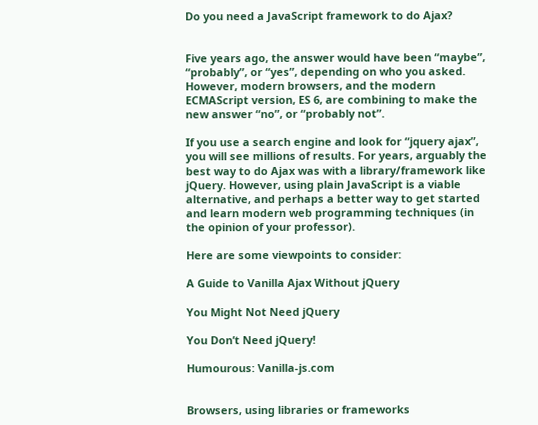Do you need a JavaScript framework to do Ajax?


Five years ago, the answer would have been “maybe”, “probably”, or “yes”, depending on who you asked. However, modern browsers, and the modern ECMAScript version, ES 6, are combining to make the new answer “no”, or “probably not”.

If you use a search engine and look for “jquery ajax”, you will see millions of results. For years, arguably the best way to do Ajax was with a library/framework like jQuery. However, using plain JavaScript is a viable alternative, and perhaps a better way to get started and learn modern web programming techniques (in the opinion of your professor).

Here are some viewpoints to consider:

A Guide to Vanilla Ajax Without jQuery

You Might Not Need jQuery

You Don’t Need jQuery!

Humourous: Vanilla-js.com


Browsers, using libraries or frameworks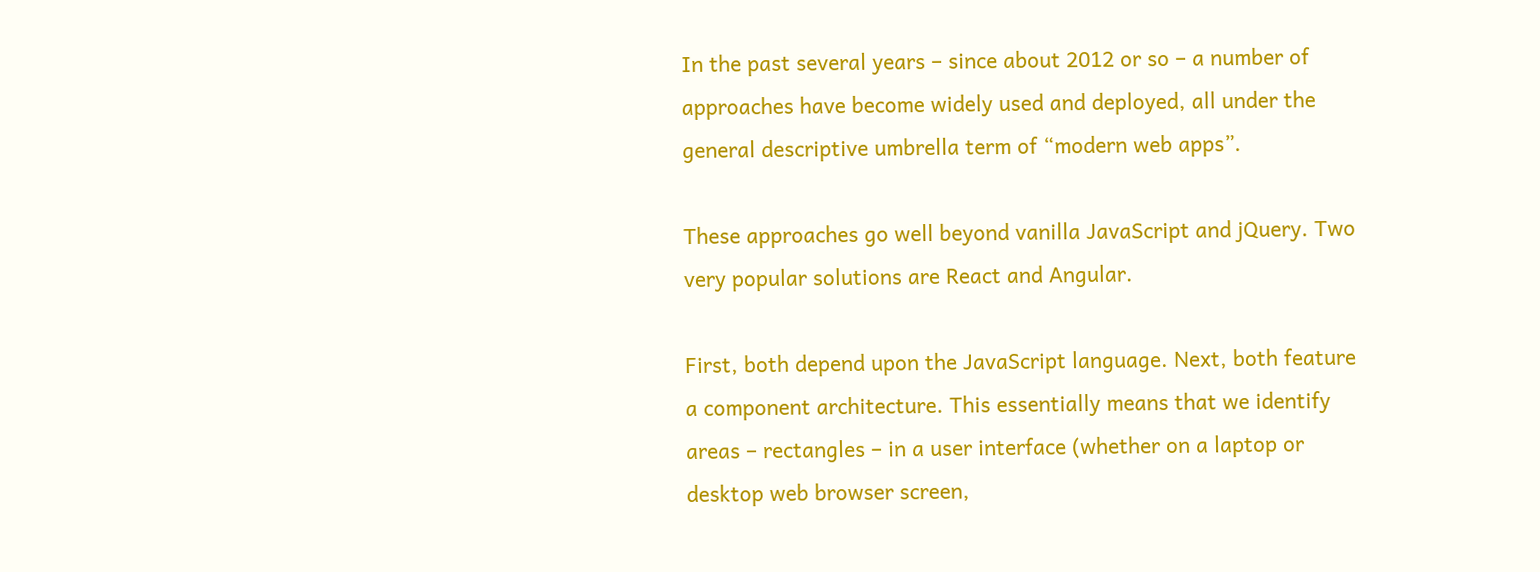In the past several years – since about 2012 or so – a number of approaches have become widely used and deployed, all under the general descriptive umbrella term of “modern web apps”.

These approaches go well beyond vanilla JavaScript and jQuery. Two very popular solutions are React and Angular.

First, both depend upon the JavaScript language. Next, both feature a component architecture. This essentially means that we identify areas – rectangles – in a user interface (whether on a laptop or desktop web browser screen,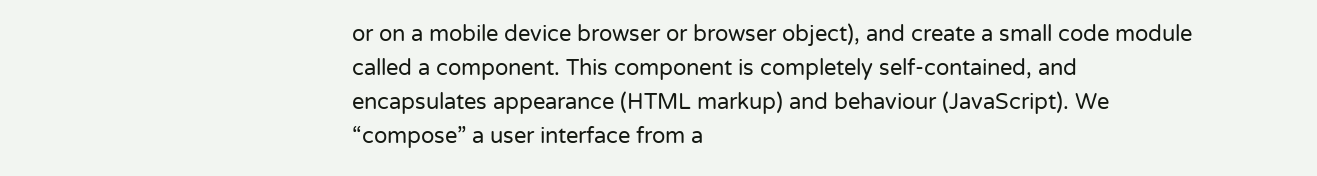or on a mobile device browser or browser object), and create a small code module called a component. This component is completely self-contained, and encapsulates appearance (HTML markup) and behaviour (JavaScript). We “compose” a user interface from a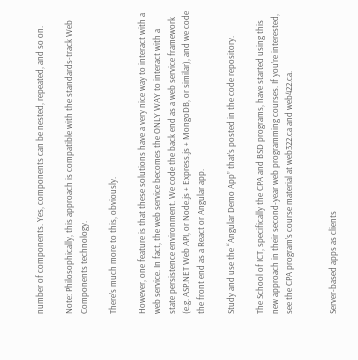number of components. Yes, components can be nested, repeated, and so on.

Note: Philosophically, this approach is compatible with the standards-track Web Components technology.

There’s much more to this, obviously.

However, one feature is that these solutions have a very nice way to interact with a web service. In fact, the web service becomes the ONLY WAY to interact with a state persistence environment. We code the back end as a web service framework (e.g. ASP.NET Web API, or Node.js + Express.js + MongoDB, or similar), and we code the front end as a React or Angular app.

Study and use the “Angular Demo App” that’s posted in the code repository.

The School of ICT, specifically the CPA and BSD programs, have started using this new approach in their second-year web programming courses. If you’re interested, see the CPA program’s course material at web322.ca and web422.ca.


Server-based apps as clients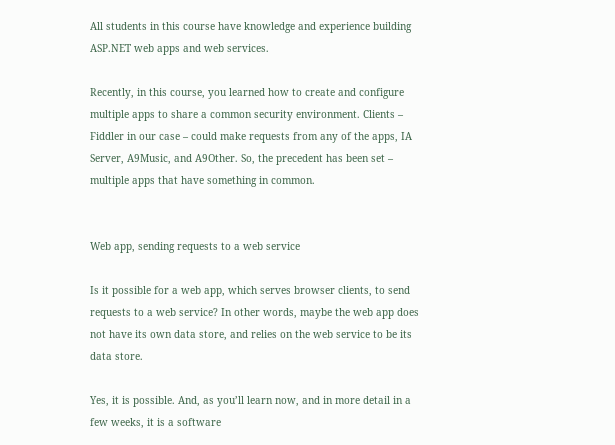All students in this course have knowledge and experience building ASP.NET web apps and web services.

Recently, in this course, you learned how to create and configure multiple apps to share a common security environment. Clients – Fiddler in our case – could make requests from any of the apps, IA Server, A9Music, and A9Other. So, the precedent has been set – multiple apps that have something in common.


Web app, sending requests to a web service

Is it possible for a web app, which serves browser clients, to send requests to a web service? In other words, maybe the web app does not have its own data store, and relies on the web service to be its data store.

Yes, it is possible. And, as you’ll learn now, and in more detail in a few weeks, it is a software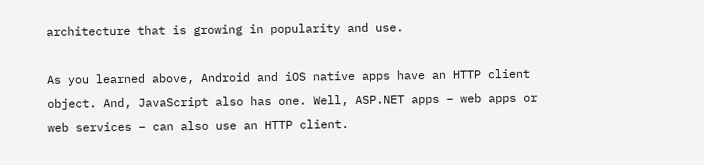architecture that is growing in popularity and use.

As you learned above, Android and iOS native apps have an HTTP client object. And, JavaScript also has one. Well, ASP.NET apps – web apps or web services – can also use an HTTP client.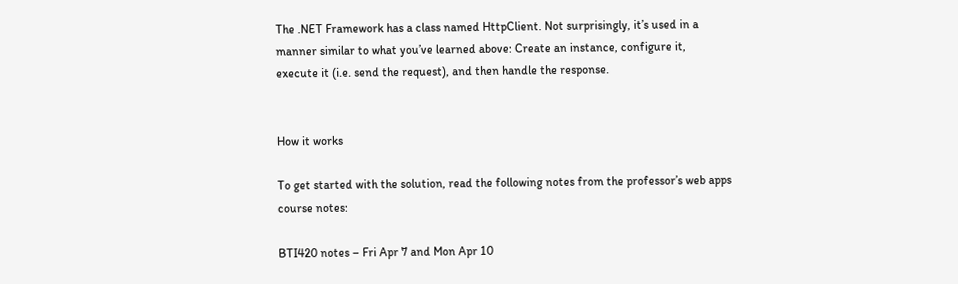The .NET Framework has a class named HttpClient. Not surprisingly, it’s used in a manner similar to what you’ve learned above: Create an instance, configure it, execute it (i.e. send the request), and then handle the response.


How it works

To get started with the solution, read the following notes from the professor’s web apps course notes:

BTI420 notes – Fri Apr 7 and Mon Apr 10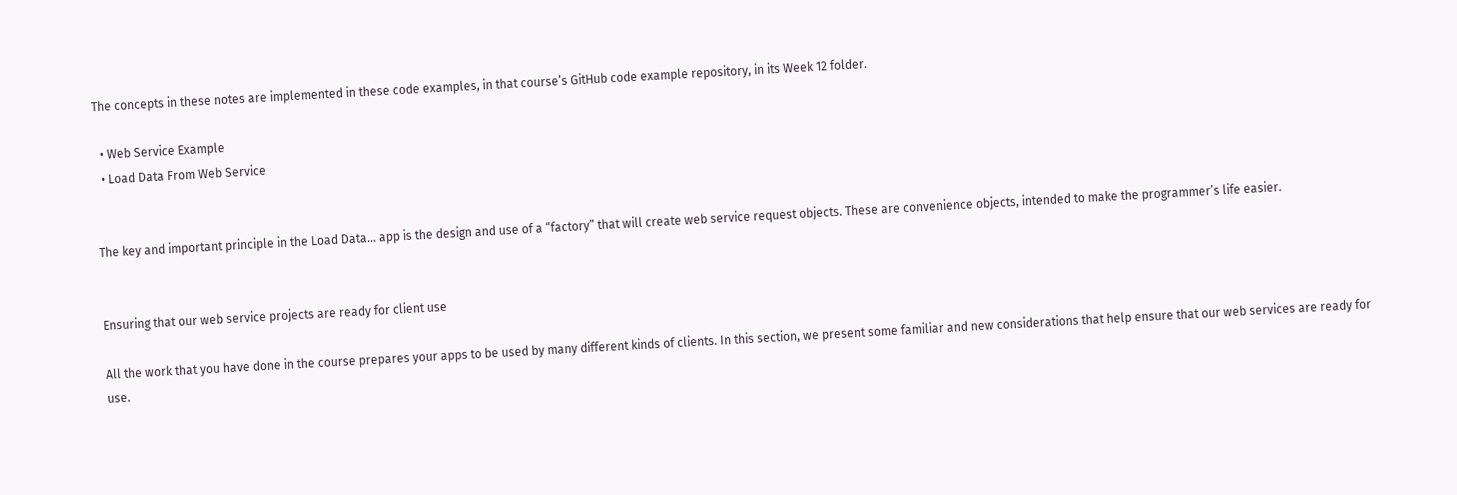The concepts in these notes are implemented in these code examples, in that course’s GitHub code example repository, in its Week 12 folder.

  • Web Service Example
  • Load Data From Web Service


The key and important principle in the Load Data… app is the design and use of a “factory” that will create web service request objects. These are convenience objects, intended to make the programmer’s life easier.


Ensuring that our web service projects are ready for client use

All the work that you have done in the course prepares your apps to be used by many different kinds of clients. In this section, we present some familiar and new considerations that help ensure that our web services are ready for use.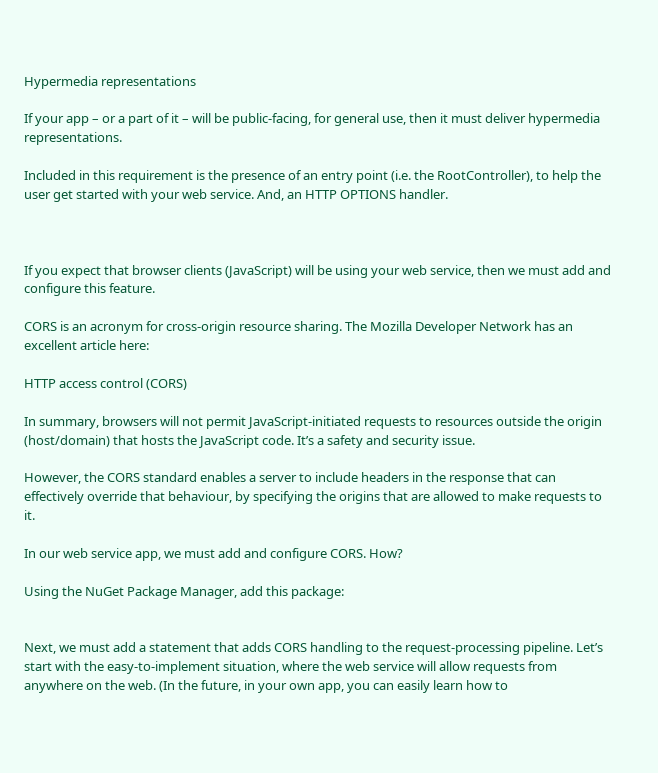Hypermedia representations

If your app – or a part of it – will be public-facing, for general use, then it must deliver hypermedia representations.

Included in this requirement is the presence of an entry point (i.e. the RootController), to help the user get started with your web service. And, an HTTP OPTIONS handler.



If you expect that browser clients (JavaScript) will be using your web service, then we must add and configure this feature.

CORS is an acronym for cross-origin resource sharing. The Mozilla Developer Network has an excellent article here:

HTTP access control (CORS)

In summary, browsers will not permit JavaScript-initiated requests to resources outside the origin (host/domain) that hosts the JavaScript code. It’s a safety and security issue.

However, the CORS standard enables a server to include headers in the response that can effectively override that behaviour, by specifying the origins that are allowed to make requests to it.

In our web service app, we must add and configure CORS. How?

Using the NuGet Package Manager, add this package:


Next, we must add a statement that adds CORS handling to the request-processing pipeline. Let’s start with the easy-to-implement situation, where the web service will allow requests from anywhere on the web. (In the future, in your own app, you can easily learn how to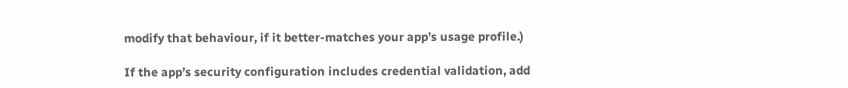modify that behaviour, if it better-matches your app’s usage profile.)

If the app’s security configuration includes credential validation, add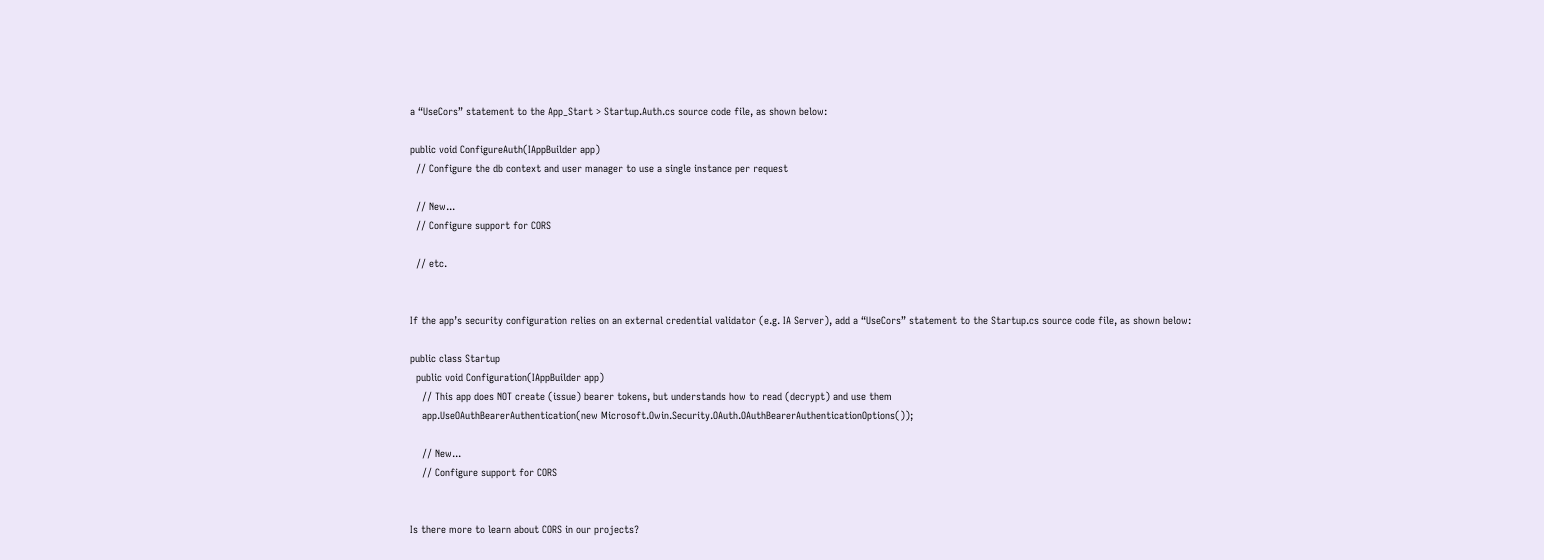a “UseCors” statement to the App_Start > Startup.Auth.cs source code file, as shown below:

public void ConfigureAuth(IAppBuilder app)
  // Configure the db context and user manager to use a single instance per request

  // New...
  // Configure support for CORS

  // etc.


If the app’s security configuration relies on an external credential validator (e.g. IA Server), add a “UseCors” statement to the Startup.cs source code file, as shown below:

public class Startup
  public void Configuration(IAppBuilder app)
    // This app does NOT create (issue) bearer tokens, but understands how to read (decrypt) and use them
    app.UseOAuthBearerAuthentication(new Microsoft.Owin.Security.OAuth.OAuthBearerAuthenticationOptions());

    // New...
    // Configure support for CORS


Is there more to learn about CORS in our projects?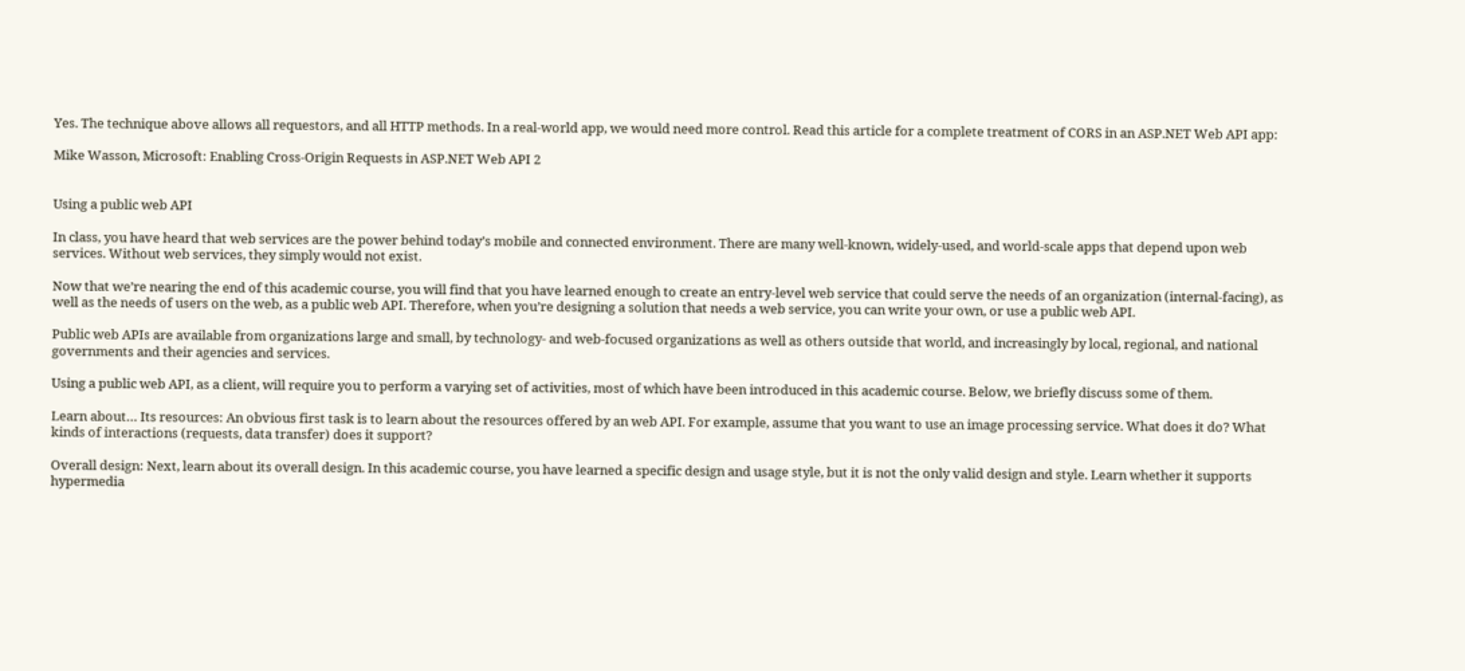Yes. The technique above allows all requestors, and all HTTP methods. In a real-world app, we would need more control. Read this article for a complete treatment of CORS in an ASP.NET Web API app:

Mike Wasson, Microsoft: Enabling Cross-Origin Requests in ASP.NET Web API 2


Using a public web API

In class, you have heard that web services are the power behind today’s mobile and connected environment. There are many well-known, widely-used, and world-scale apps that depend upon web services. Without web services, they simply would not exist.

Now that we’re nearing the end of this academic course, you will find that you have learned enough to create an entry-level web service that could serve the needs of an organization (internal-facing), as well as the needs of users on the web, as a public web API. Therefore, when you’re designing a solution that needs a web service, you can write your own, or use a public web API.

Public web APIs are available from organizations large and small, by technology- and web-focused organizations as well as others outside that world, and increasingly by local, regional, and national governments and their agencies and services.

Using a public web API, as a client, will require you to perform a varying set of activities, most of which have been introduced in this academic course. Below, we briefly discuss some of them.

Learn about… Its resources: An obvious first task is to learn about the resources offered by an web API. For example, assume that you want to use an image processing service. What does it do? What kinds of interactions (requests, data transfer) does it support?

Overall design: Next, learn about its overall design. In this academic course, you have learned a specific design and usage style, but it is not the only valid design and style. Learn whether it supports hypermedia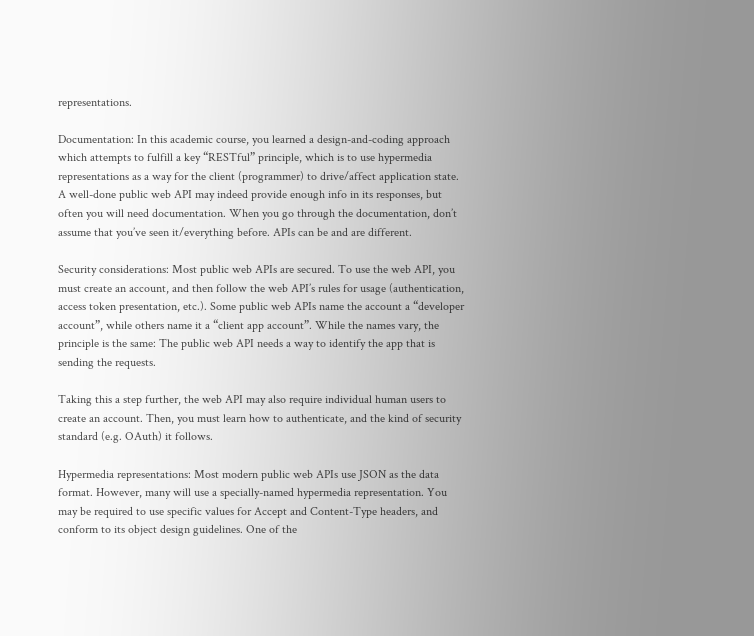representations.

Documentation: In this academic course, you learned a design-and-coding approach which attempts to fulfill a key “RESTful” principle, which is to use hypermedia representations as a way for the client (programmer) to drive/affect application state. A well-done public web API may indeed provide enough info in its responses, but often you will need documentation. When you go through the documentation, don’t assume that you’ve seen it/everything before. APIs can be and are different.

Security considerations: Most public web APIs are secured. To use the web API, you must create an account, and then follow the web API’s rules for usage (authentication, access token presentation, etc.). Some public web APIs name the account a “developer account”, while others name it a “client app account”. While the names vary, the principle is the same: The public web API needs a way to identify the app that is sending the requests.

Taking this a step further, the web API may also require individual human users to create an account. Then, you must learn how to authenticate, and the kind of security standard (e.g. OAuth) it follows.

Hypermedia representations: Most modern public web APIs use JSON as the data format. However, many will use a specially-named hypermedia representation. You may be required to use specific values for Accept and Content-Type headers, and conform to its object design guidelines. One of the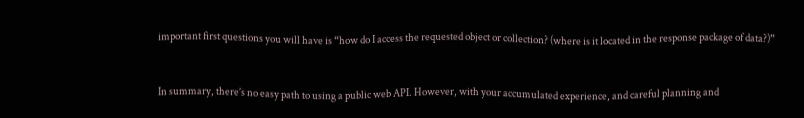important first questions you will have is “how do I access the requested object or collection? (where is it located in the response package of data?)”


In summary, there’s no easy path to using a public web API. However, with your accumulated experience, and careful planning and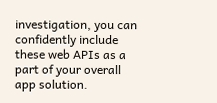investigation, you can confidently include these web APIs as a part of your overall app solution.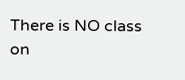There is NO class on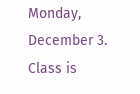Monday, December 3.
Class is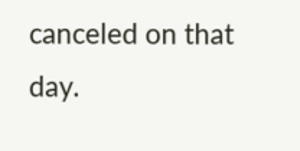canceled on that day.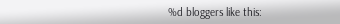%d bloggers like this: